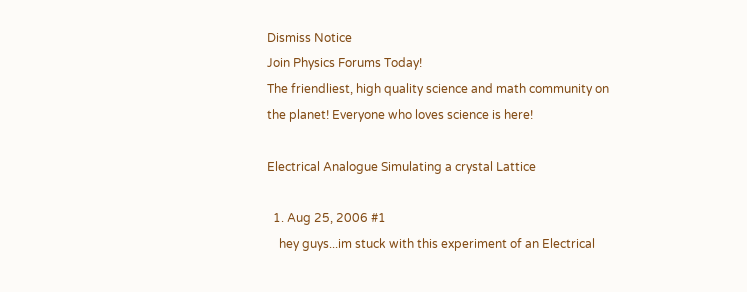Dismiss Notice
Join Physics Forums Today!
The friendliest, high quality science and math community on the planet! Everyone who loves science is here!

Electrical Analogue Simulating a crystal Lattice

  1. Aug 25, 2006 #1
    hey guys...im stuck with this experiment of an Electrical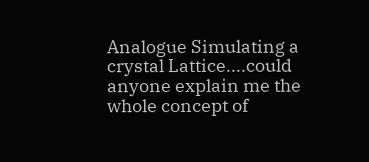Analogue Simulating a crystal Lattice....could anyone explain me the whole concept of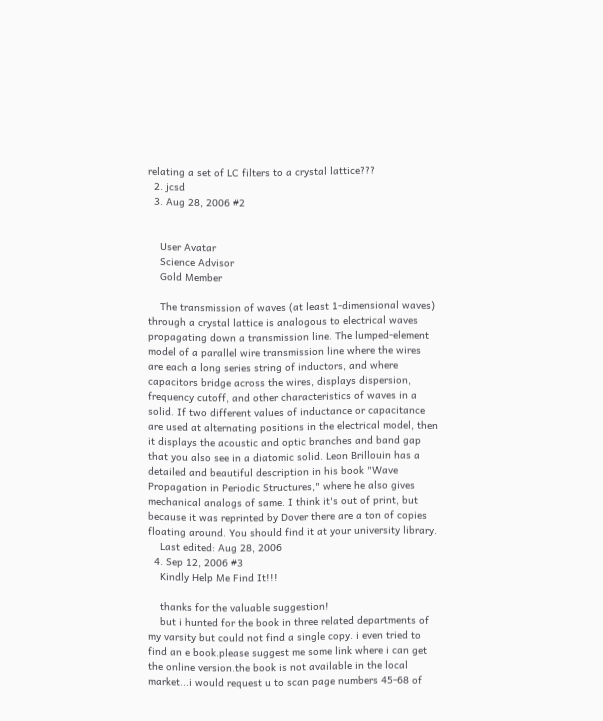relating a set of LC filters to a crystal lattice???
  2. jcsd
  3. Aug 28, 2006 #2


    User Avatar
    Science Advisor
    Gold Member

    The transmission of waves (at least 1-dimensional waves) through a crystal lattice is analogous to electrical waves propagating down a transmission line. The lumped-element model of a parallel wire transmission line where the wires are each a long series string of inductors, and where capacitors bridge across the wires, displays dispersion, frequency cutoff, and other characteristics of waves in a solid. If two different values of inductance or capacitance are used at alternating positions in the electrical model, then it displays the acoustic and optic branches and band gap that you also see in a diatomic solid. Leon Brillouin has a detailed and beautiful description in his book "Wave Propagation in Periodic Structures," where he also gives mechanical analogs of same. I think it's out of print, but because it was reprinted by Dover there are a ton of copies floating around. You should find it at your university library.
    Last edited: Aug 28, 2006
  4. Sep 12, 2006 #3
    Kindly Help Me Find It!!!

    thanks for the valuable suggestion!
    but i hunted for the book in three related departments of my varsity but could not find a single copy. i even tried to find an e book.please suggest me some link where i can get the online version.the book is not available in the local market...i would request u to scan page numbers 45-68 of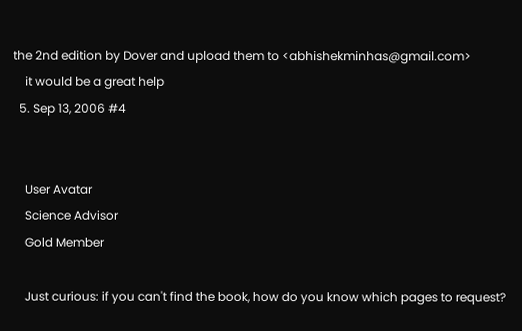the 2nd edition by Dover and upload them to <abhishekminhas@gmail.com>
    it would be a great help
  5. Sep 13, 2006 #4


    User Avatar
    Science Advisor
    Gold Member

    Just curious: if you can't find the book, how do you know which pages to request?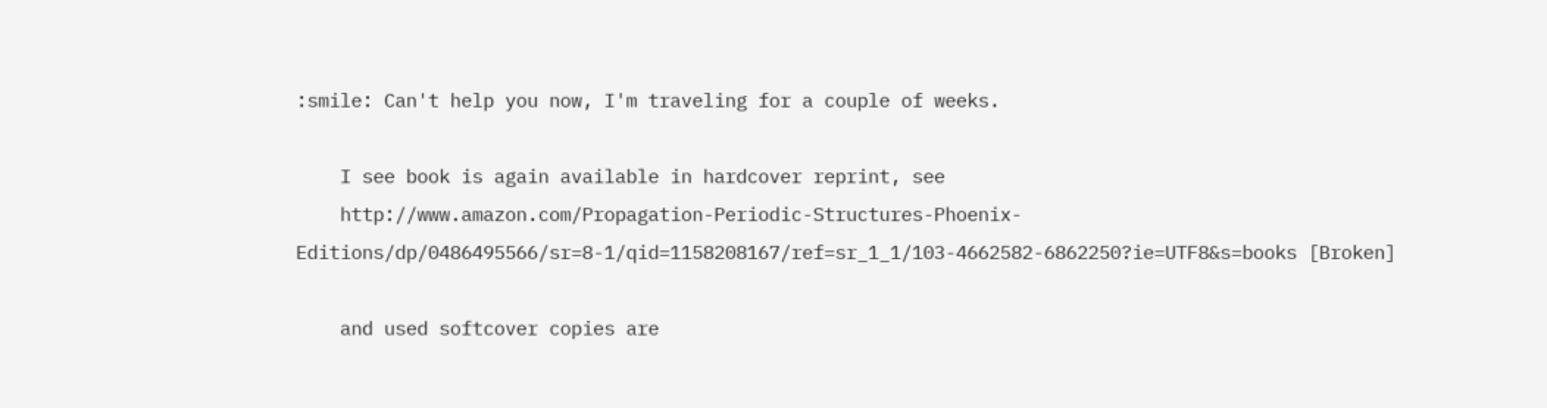:smile: Can't help you now, I'm traveling for a couple of weeks.

    I see book is again available in hardcover reprint, see
    http://www.amazon.com/Propagation-Periodic-Structures-Phoenix-Editions/dp/0486495566/sr=8-1/qid=1158208167/ref=sr_1_1/103-4662582-6862250?ie=UTF8&s=books [Broken]

    and used softcover copies are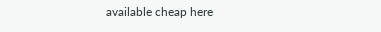available cheap here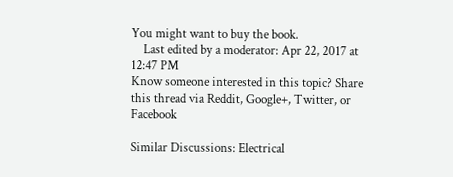You might want to buy the book.
    Last edited by a moderator: Apr 22, 2017 at 12:47 PM
Know someone interested in this topic? Share this thread via Reddit, Google+, Twitter, or Facebook

Similar Discussions: Electrical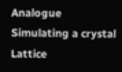Analogue Simulating a crystal Lattice